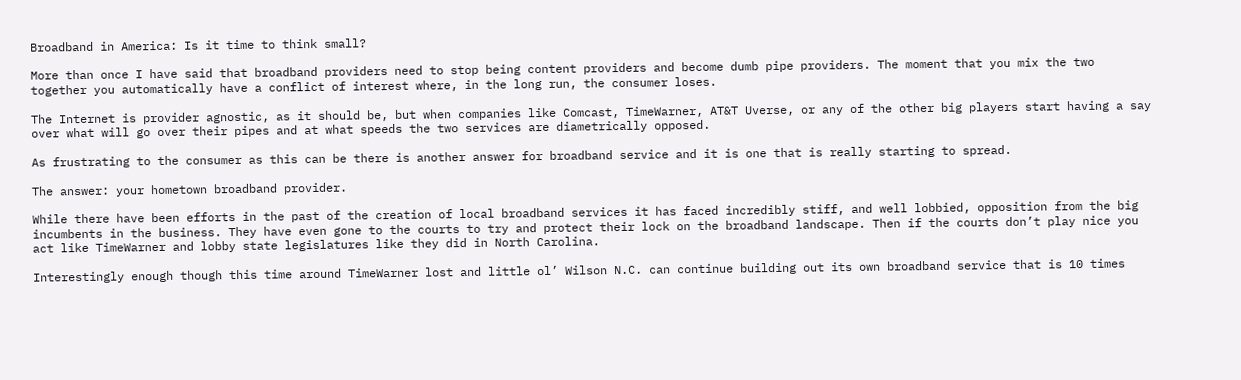Broadband in America: Is it time to think small?

More than once I have said that broadband providers need to stop being content providers and become dumb pipe providers. The moment that you mix the two together you automatically have a conflict of interest where, in the long run, the consumer loses.

The Internet is provider agnostic, as it should be, but when companies like Comcast, TimeWarner, AT&T Uverse, or any of the other big players start having a say over what will go over their pipes and at what speeds the two services are diametrically opposed.

As frustrating to the consumer as this can be there is another answer for broadband service and it is one that is really starting to spread.

The answer: your hometown broadband provider.

While there have been efforts in the past of the creation of local broadband services it has faced incredibly stiff, and well lobbied, opposition from the big incumbents in the business. They have even gone to the courts to try and protect their lock on the broadband landscape. Then if the courts don’t play nice you act like TimeWarner and lobby state legislatures like they did in North Carolina.

Interestingly enough though this time around TimeWarner lost and little ol’ Wilson N.C. can continue building out its own broadband service that is 10 times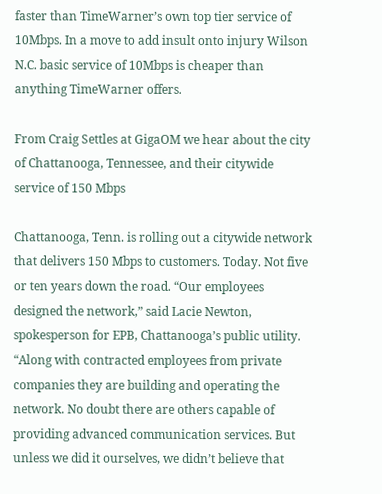faster than TimeWarner’s own top tier service of 10Mbps. In a move to add insult onto injury Wilson N.C. basic service of 10Mbps is cheaper than anything TimeWarner offers.

From Craig Settles at GigaOM we hear about the city of Chattanooga, Tennessee, and their citywide service of 150 Mbps

Chattanooga, Tenn. is rolling out a citywide network that delivers 150 Mbps to customers. Today. Not five or ten years down the road. “Our employees designed the network,” said Lacie Newton, spokesperson for EPB, Chattanooga’s public utility. “Along with contracted employees from private companies they are building and operating the network. No doubt there are others capable of providing advanced communication services. But unless we did it ourselves, we didn’t believe that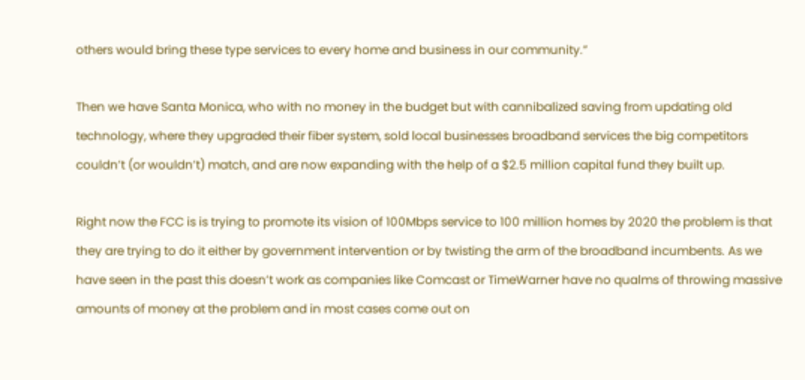others would bring these type services to every home and business in our community.”

Then we have Santa Monica, who with no money in the budget but with cannibalized saving from updating old technology, where they upgraded their fiber system, sold local businesses broadband services the big competitors couldn’t (or wouldn’t) match, and are now expanding with the help of a $2.5 million capital fund they built up.

Right now the FCC is is trying to promote its vision of 100Mbps service to 100 million homes by 2020 the problem is that they are trying to do it either by government intervention or by twisting the arm of the broadband incumbents. As we have seen in the past this doesn’t work as companies like Comcast or TimeWarner have no qualms of throwing massive amounts of money at the problem and in most cases come out on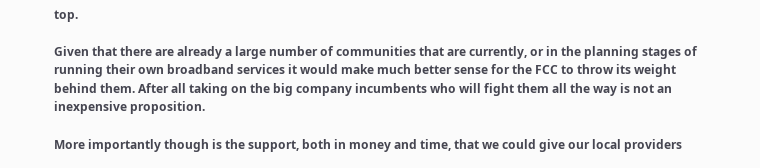top.

Given that there are already a large number of communities that are currently, or in the planning stages of running their own broadband services it would make much better sense for the FCC to throw its weight behind them. After all taking on the big company incumbents who will fight them all the way is not an inexpensive proposition.

More importantly though is the support, both in money and time, that we could give our local providers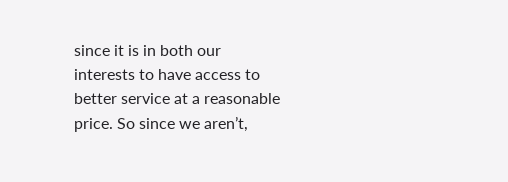since it is in both our interests to have access to better service at a reasonable price. So since we aren’t,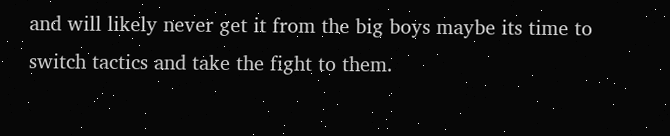and will likely never get it from the big boys maybe its time to switch tactics and take the fight to them.